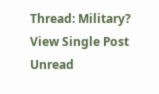Thread: Military?
View Single Post
Unread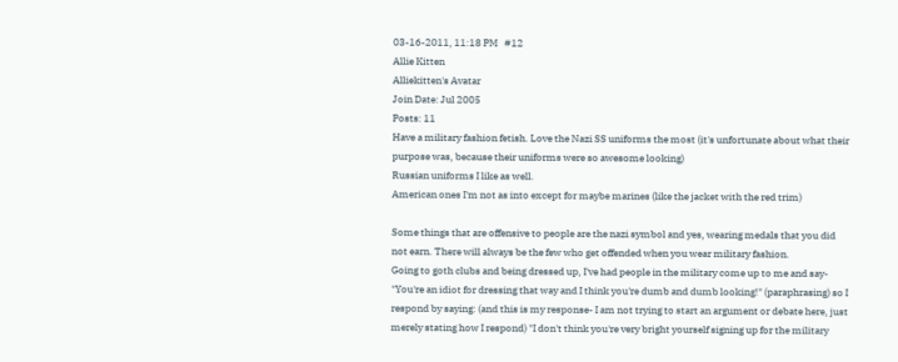03-16-2011, 11:18 PM   #12
Allie Kitten
Alliekitten's Avatar
Join Date: Jul 2005
Posts: 11
Have a military fashion fetish. Love the Nazi SS uniforms the most (it's unfortunate about what their purpose was, because their uniforms were so awesome looking)
Russian uniforms I like as well.
American ones I'm not as into except for maybe marines (like the jacket with the red trim)

Some things that are offensive to people are the nazi symbol and yes, wearing medals that you did not earn. There will always be the few who get offended when you wear military fashion.
Going to goth clubs and being dressed up, I've had people in the military come up to me and say- "You're an idiot for dressing that way and I think you're dumb and dumb looking!" (paraphrasing) so I respond by saying: (and this is my response- I am not trying to start an argument or debate here, just merely stating how I respond) "I don't think you're very bright yourself signing up for the military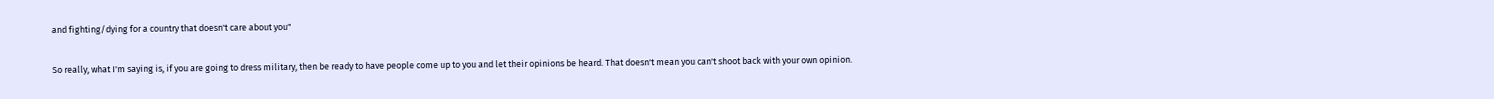and fighting/dying for a country that doesn't care about you"

So really, what I'm saying is, if you are going to dress military, then be ready to have people come up to you and let their opinions be heard. That doesn't mean you can't shoot back with your own opinion.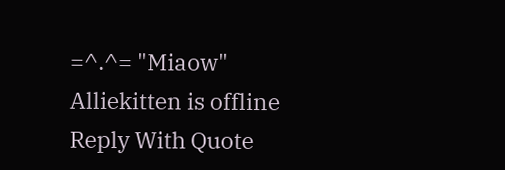=^.^= "Miaow"
Alliekitten is offline   Reply With Quote